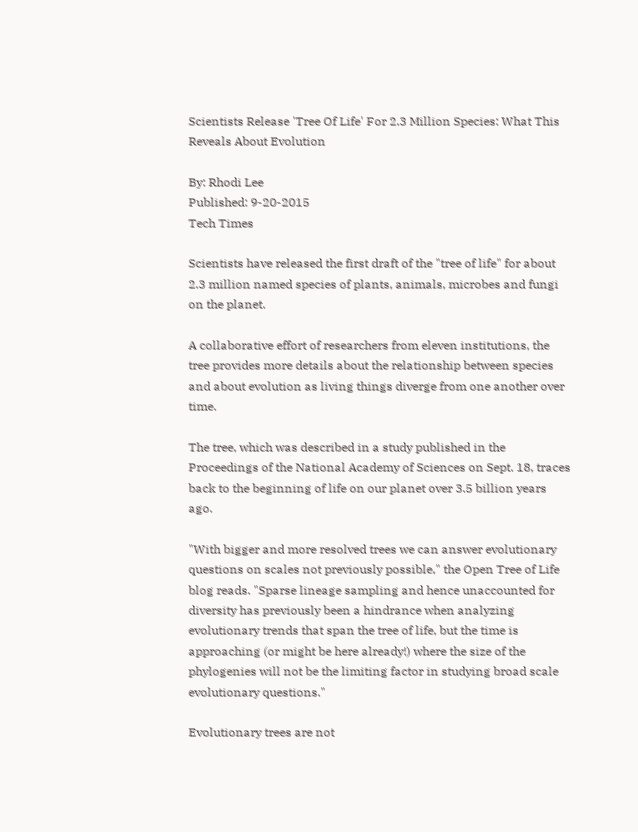Scientists Release 'Tree Of Life' For 2.3 Million Species: What This Reveals About Evolution

By: Rhodi Lee
Published: 9-20-2015
Tech Times

Scientists have released the first draft of the "tree of life" for about 2.3 million named species of plants, animals, microbes and fungi on the planet.

A collaborative effort of researchers from eleven institutions, the tree provides more details about the relationship between species and about evolution as living things diverge from one another over time.

The tree, which was described in a study published in the Proceedings of the National Academy of Sciences on Sept. 18, traces back to the beginning of life on our planet over 3.5 billion years ago.

"With bigger and more resolved trees we can answer evolutionary questions on scales not previously possible," the Open Tree of Life blog reads. "Sparse lineage sampling and hence unaccounted for diversity has previously been a hindrance when analyzing evolutionary trends that span the tree of life, but the time is approaching (or might be here already!) where the size of the phylogenies will not be the limiting factor in studying broad scale evolutionary questions."

Evolutionary trees are not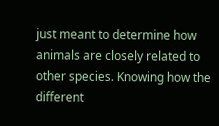just meant to determine how animals are closely related to other species. Knowing how the different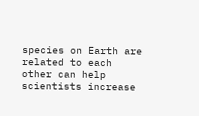species on Earth are related to each other can help scientists increase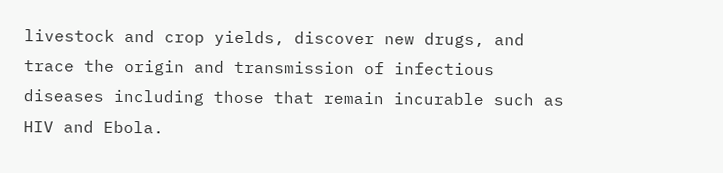livestock and crop yields, discover new drugs, and trace the origin and transmission of infectious diseases including those that remain incurable such as HIV and Ebola.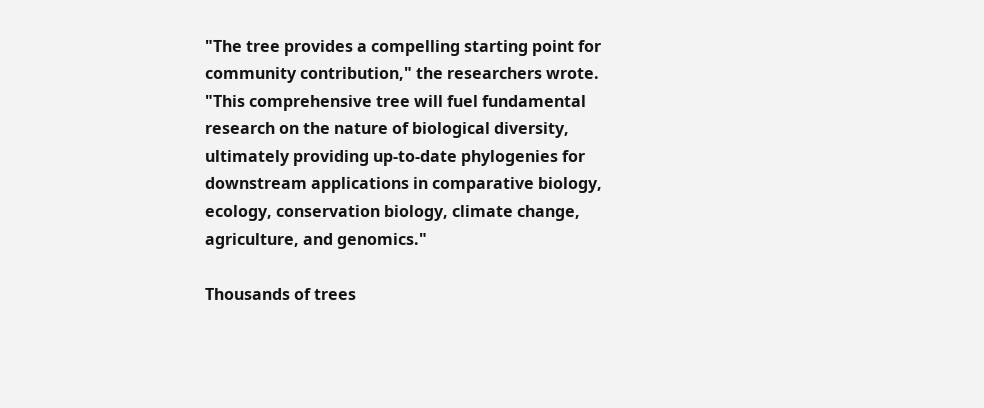"The tree provides a compelling starting point for community contribution," the researchers wrote. "This comprehensive tree will fuel fundamental research on the nature of biological diversity, ultimately providing up-to-date phylogenies for downstream applications in comparative biology, ecology, conservation biology, climate change, agriculture, and genomics."

Thousands of trees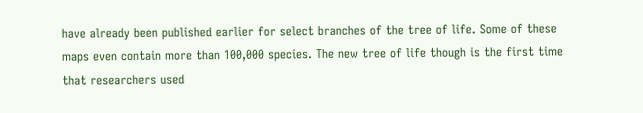have already been published earlier for select branches of the tree of life. Some of these maps even contain more than 100,000 species. The new tree of life though is the first time that researchers used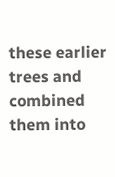these earlier trees and combined them into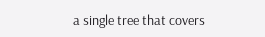a single tree that covers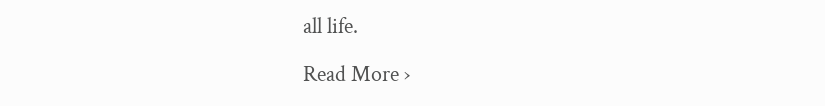all life.

Read More ›